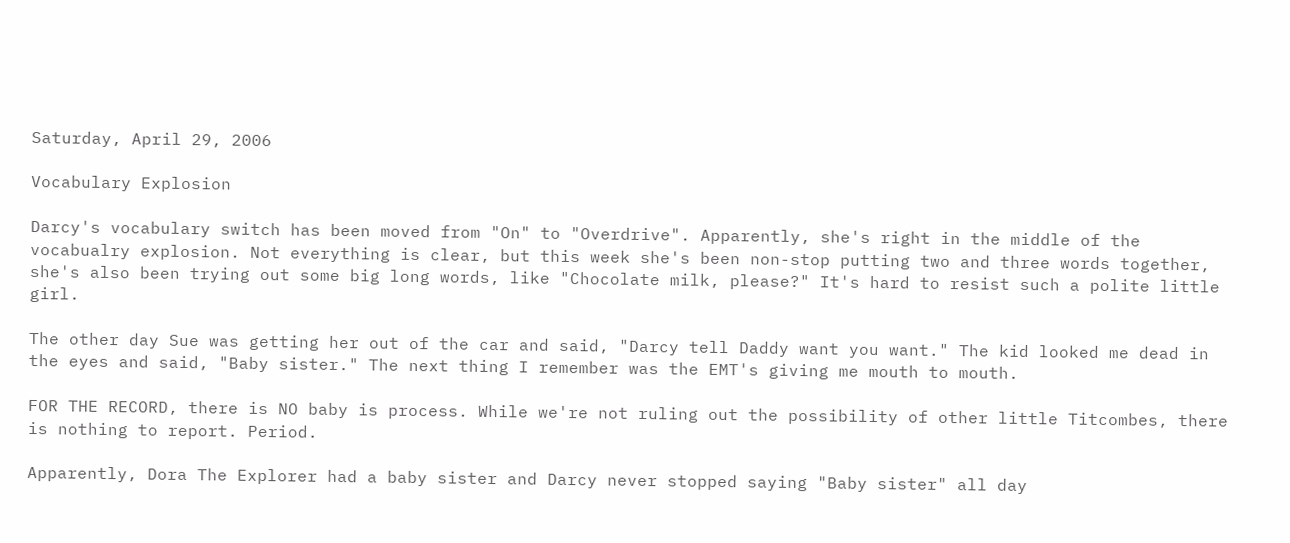Saturday, April 29, 2006

Vocabulary Explosion

Darcy's vocabulary switch has been moved from "On" to "Overdrive". Apparently, she's right in the middle of the vocabualry explosion. Not everything is clear, but this week she's been non-stop putting two and three words together, she's also been trying out some big long words, like "Chocolate milk, please?" It's hard to resist such a polite little girl.

The other day Sue was getting her out of the car and said, "Darcy tell Daddy want you want." The kid looked me dead in the eyes and said, "Baby sister." The next thing I remember was the EMT's giving me mouth to mouth.

FOR THE RECORD, there is NO baby is process. While we're not ruling out the possibility of other little Titcombes, there is nothing to report. Period.

Apparently, Dora The Explorer had a baby sister and Darcy never stopped saying "Baby sister" all day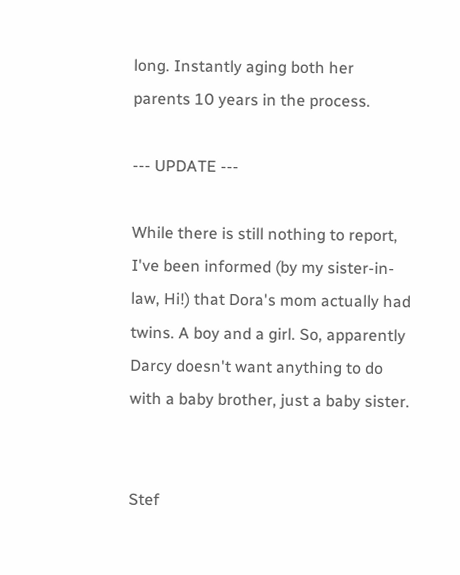long. Instantly aging both her parents 10 years in the process.

--- UPDATE ---

While there is still nothing to report, I've been informed (by my sister-in-law, Hi!) that Dora's mom actually had twins. A boy and a girl. So, apparently Darcy doesn't want anything to do with a baby brother, just a baby sister.


Stef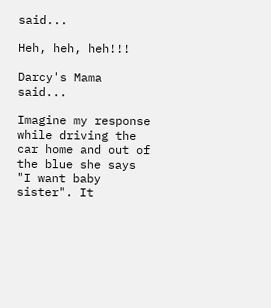said...

Heh, heh, heh!!!

Darcy's Mama said...

Imagine my response while driving the car home and out of the blue she says "I want baby sister". It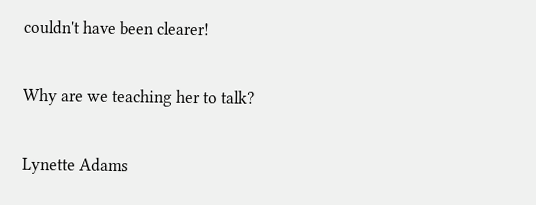couldn't have been clearer!

Why are we teaching her to talk?

Lynette Adams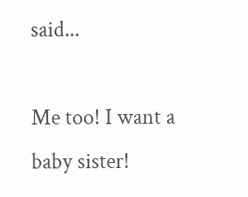said...

Me too! I want a baby sister!